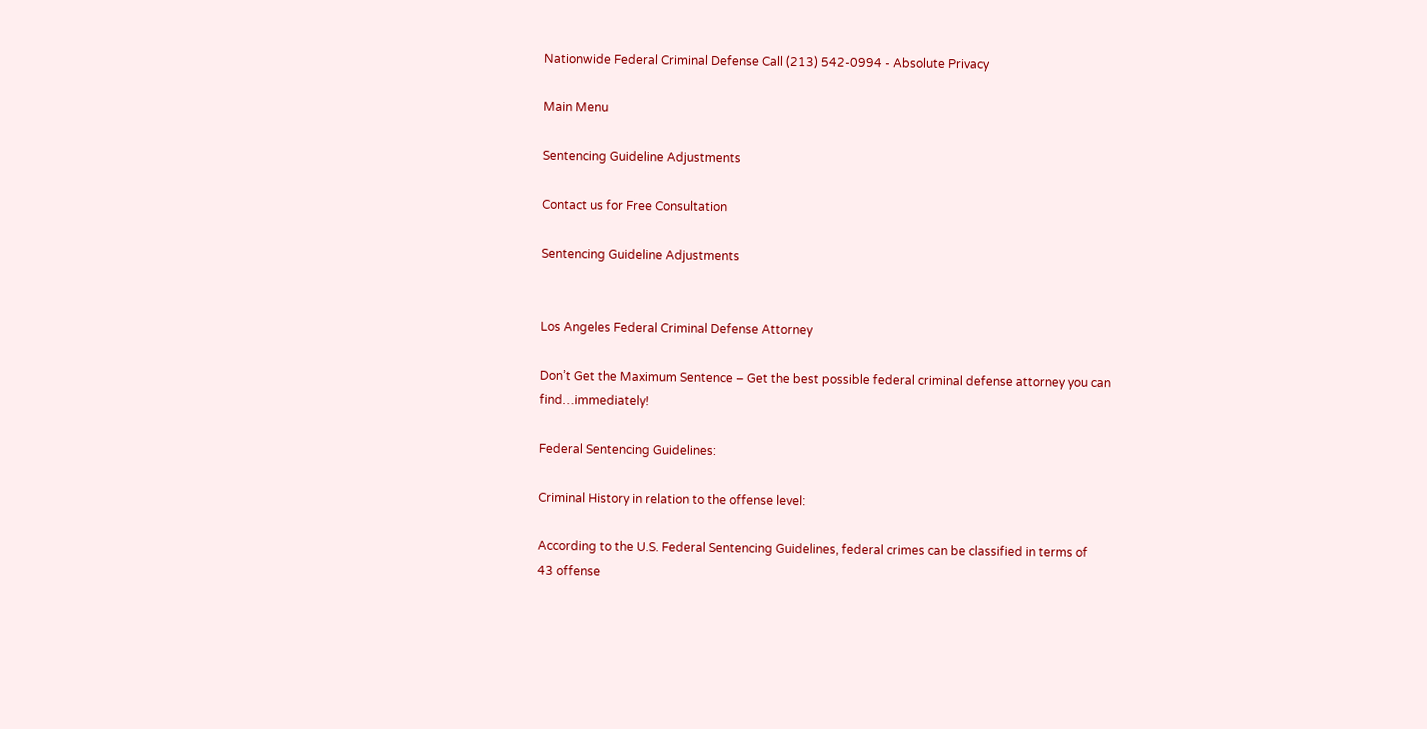Nationwide Federal Criminal Defense Call (213) 542-0994 - Absolute Privacy

Main Menu

Sentencing Guideline Adjustments

Contact us for Free Consultation

Sentencing Guideline Adjustments


Los Angeles Federal Criminal Defense Attorney

Don’t Get the Maximum Sentence – Get the best possible federal criminal defense attorney you can find…immediately!

Federal Sentencing Guidelines:

Criminal History in relation to the offense level:

According to the U.S. Federal Sentencing Guidelines, federal crimes can be classified in terms of
43 offense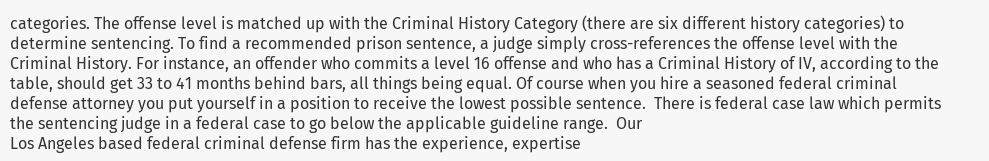categories. The offense level is matched up with the Criminal History Category (there are six different history categories) to determine sentencing. To find a recommended prison sentence, a judge simply cross-references the offense level with the Criminal History. For instance, an offender who commits a level 16 offense and who has a Criminal History of IV, according to the table, should get 33 to 41 months behind bars, all things being equal. Of course when you hire a seasoned federal criminal defense attorney you put yourself in a position to receive the lowest possible sentence.  There is federal case law which permits the sentencing judge in a federal case to go below the applicable guideline range.  Our
Los Angeles based federal criminal defense firm has the experience, expertise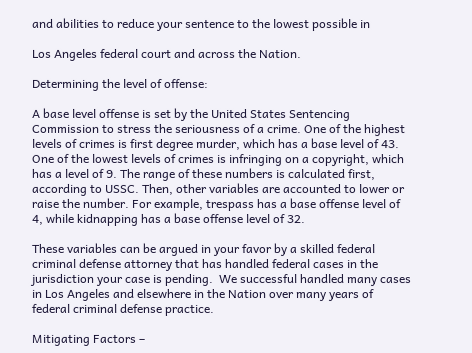and abilities to reduce your sentence to the lowest possible in

Los Angeles federal court and across the Nation.

Determining the level of offense:

A base level offense is set by the United States Sentencing Commission to stress the seriousness of a crime. One of the highest levels of crimes is first degree murder, which has a base level of 43. One of the lowest levels of crimes is infringing on a copyright, which has a level of 9. The range of these numbers is calculated first, according to USSC. Then, other variables are accounted to lower or raise the number. For example, trespass has a base offense level of 4, while kidnapping has a base offense level of 32.

These variables can be argued in your favor by a skilled federal criminal defense attorney that has handled federal cases in the jurisdiction your case is pending.  We successful handled many cases in Los Angeles and elsewhere in the Nation over many years of federal criminal defense practice.

Mitigating Factors –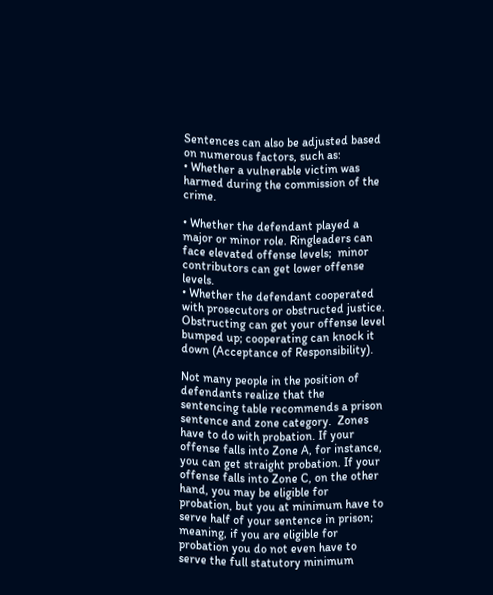Sentences can also be adjusted based on numerous factors, such as:
• Whether a vulnerable victim was harmed during the commission of the crime.

• Whether the defendant played a major or minor role. Ringleaders can face elevated offense levels;  minor contributors can get lower offense levels.
• Whether the defendant cooperated with prosecutors or obstructed justice. Obstructing can get your offense level bumped up; cooperating can knock it down (Acceptance of Responsibility).

Not many people in the position of defendants realize that the sentencing table recommends a prison sentence and zone category.  Zones have to do with probation. If your offense falls into Zone A, for instance, you can get straight probation. If your offense falls into Zone C, on the other hand, you may be eligible for probation, but you at minimum have to serve half of your sentence in prison; meaning, if you are eligible for probation you do not even have to serve the full statutory minimum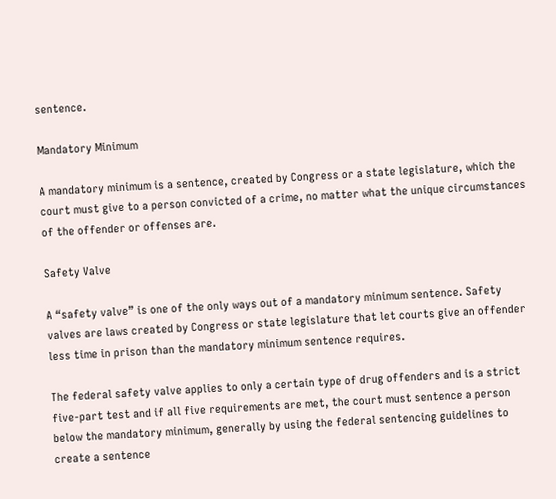sentence.

Mandatory Minimum

A mandatory minimum is a sentence, created by Congress or a state legislature, which the court must give to a person convicted of a crime, no matter what the unique circumstances of the offender or offenses are.

Safety Valve

A “safety valve” is one of the only ways out of a mandatory minimum sentence. Safety valves are laws created by Congress or state legislature that let courts give an offender less time in prison than the mandatory minimum sentence requires.

The federal safety valve applies to only a certain type of drug offenders and is a strict five-part test and if all five requirements are met, the court must sentence a person below the mandatory minimum, generally by using the federal sentencing guidelines to create a sentence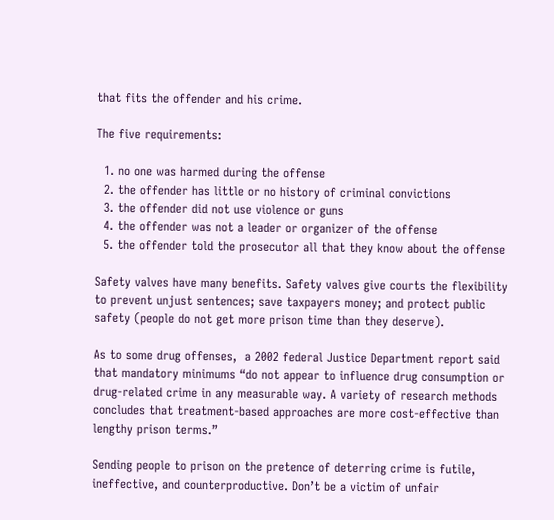that fits the offender and his crime.

The five requirements:

  1. no one was harmed during the offense
  2. the offender has little or no history of criminal convictions
  3. the offender did not use violence or guns
  4. the offender was not a leader or organizer of the offense
  5. the offender told the prosecutor all that they know about the offense

Safety valves have many benefits. Safety valves give courts the flexibility to prevent unjust sentences; save taxpayers money; and protect public safety (people do not get more prison time than they deserve).

As to some drug offenses,  a 2002 federal Justice Department report said that mandatory minimums “do not appear to influence drug consumption or drug-related crime in any measurable way. A variety of research methods concludes that treatment-based approaches are more cost-effective than lengthy prison terms.”

Sending people to prison on the pretence of deterring crime is futile, ineffective, and counterproductive. Don’t be a victim of unfair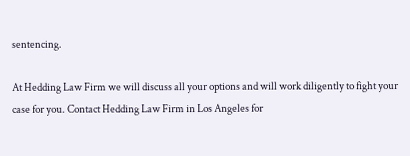sentencing.

At Hedding Law Firm we will discuss all your options and will work diligently to fight your case for you. Contact Hedding Law Firm in Los Angeles for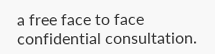a free face to face confidential consultation.